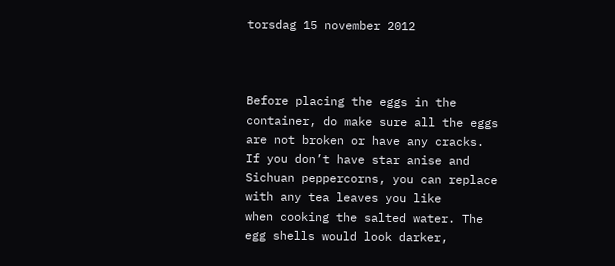torsdag 15 november 2012



Before placing the eggs in the container, do make sure all the eggs
are not broken or have any cracks. If you don’t have star anise and
Sichuan peppercorns, you can replace with any tea leaves you like
when cooking the salted water. The egg shells would look darker,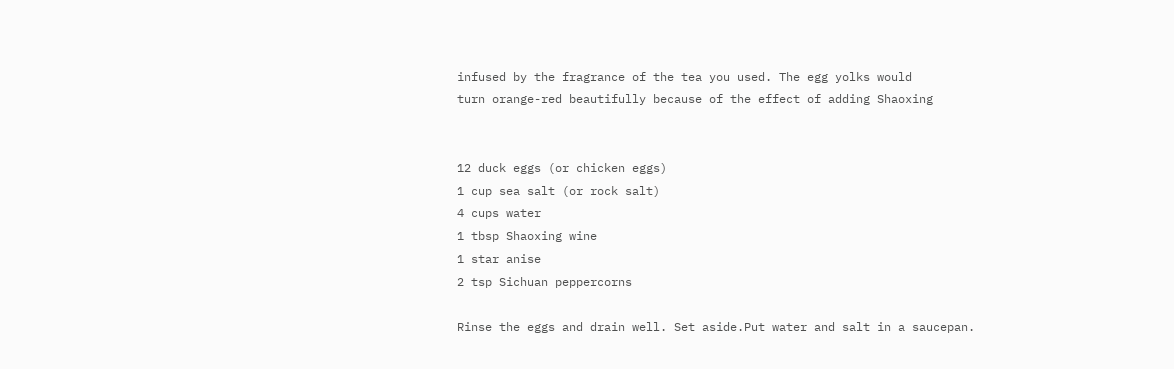infused by the fragrance of the tea you used. The egg yolks would
turn orange-red beautifully because of the effect of adding Shaoxing


12 duck eggs (or chicken eggs)
1 cup sea salt (or rock salt)
4 cups water
1 tbsp Shaoxing wine
1 star anise
2 tsp Sichuan peppercorns

Rinse the eggs and drain well. Set aside.Put water and salt in a saucepan.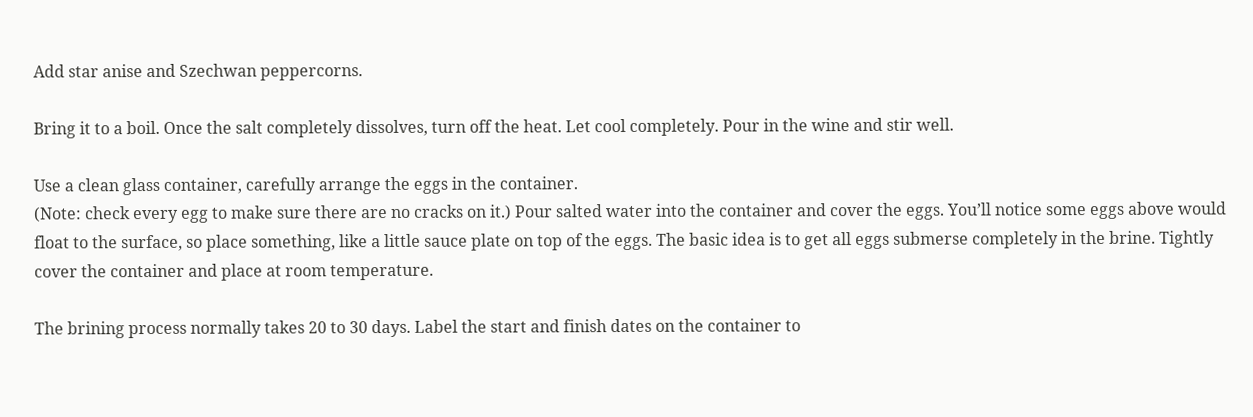Add star anise and Szechwan peppercorns.

Bring it to a boil. Once the salt completely dissolves, turn off the heat. Let cool completely. Pour in the wine and stir well.

Use a clean glass container, carefully arrange the eggs in the container.
(Note: check every egg to make sure there are no cracks on it.) Pour salted water into the container and cover the eggs. You’ll notice some eggs above would float to the surface, so place something, like a little sauce plate on top of the eggs. The basic idea is to get all eggs submerse completely in the brine. Tightly cover the container and place at room temperature.

The brining process normally takes 20 to 30 days. Label the start and finish dates on the container to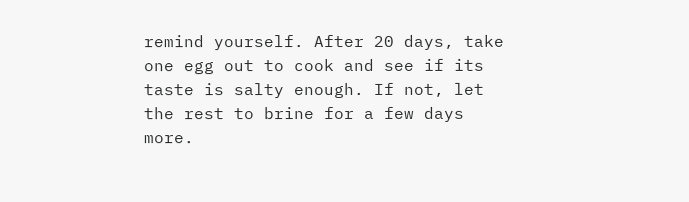remind yourself. After 20 days, take one egg out to cook and see if its taste is salty enough. If not, let the rest to brine for a few days more.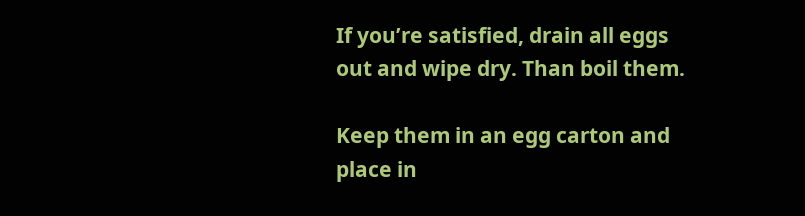If you’re satisfied, drain all eggs out and wipe dry. Than boil them.

Keep them in an egg carton and place in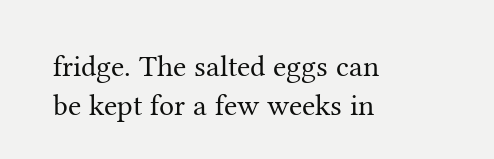fridge. The salted eggs can be kept for a few weeks in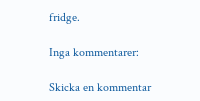fridge.

Inga kommentarer:

Skicka en kommentar